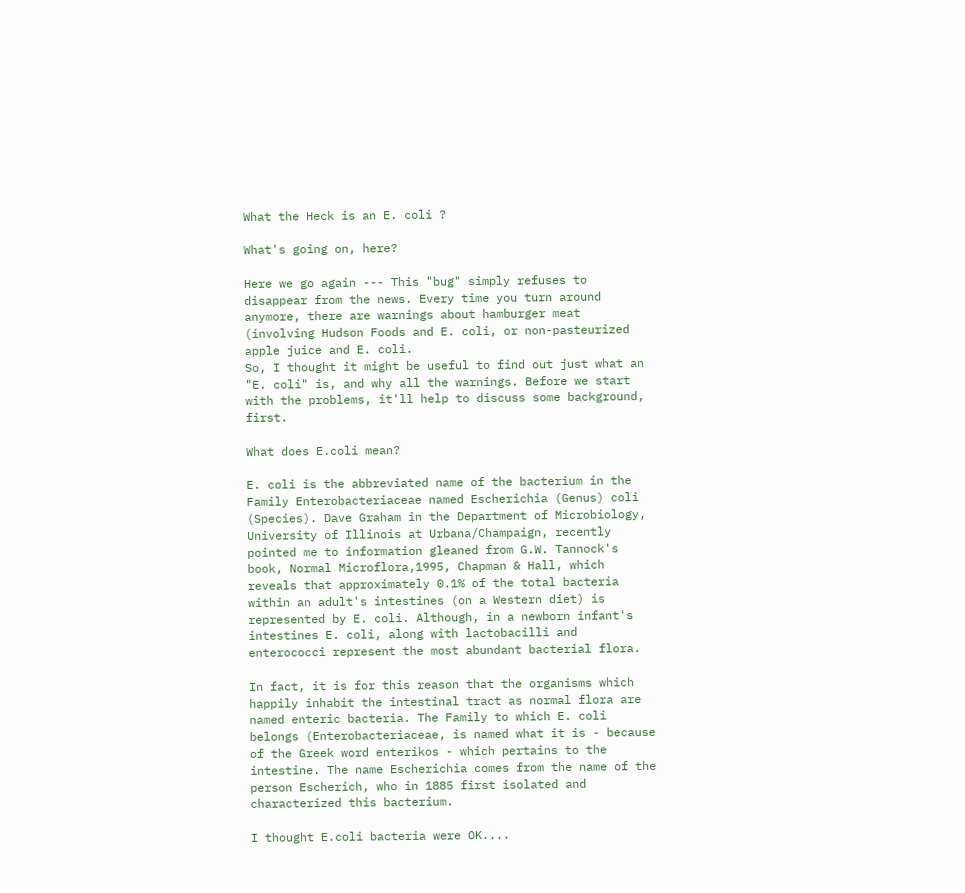What the Heck is an E. coli ?

What's going on, here?

Here we go again --- This "bug" simply refuses to disappear from the news. Every time you turn around anymore, there are warnings about hamburger meat (involving Hudson Foods and E. coli, or non-pasteurized apple juice and E. coli.
So, I thought it might be useful to find out just what an "E. coli" is, and why all the warnings. Before we start with the problems, it'll help to discuss some background, first.

What does E.coli mean?

E. coli is the abbreviated name of the bacterium in the Family Enterobacteriaceae named Escherichia (Genus) coli (Species). Dave Graham in the Department of Microbiology, University of Illinois at Urbana/Champaign, recently pointed me to information gleaned from G.W. Tannock's book, Normal Microflora,1995, Chapman & Hall, which reveals that approximately 0.1% of the total bacteria within an adult's intestines (on a Western diet) is represented by E. coli. Although, in a newborn infant's intestines E. coli, along with lactobacilli and enterococci represent the most abundant bacterial flora.

In fact, it is for this reason that the organisms which happily inhabit the intestinal tract as normal flora are named enteric bacteria. The Family to which E. coli belongs (Enterobacteriaceae, is named what it is - because of the Greek word enterikos - which pertains to the intestine. The name Escherichia comes from the name of the person Escherich, who in 1885 first isolated and characterized this bacterium.

I thought E.coli bacteria were OK....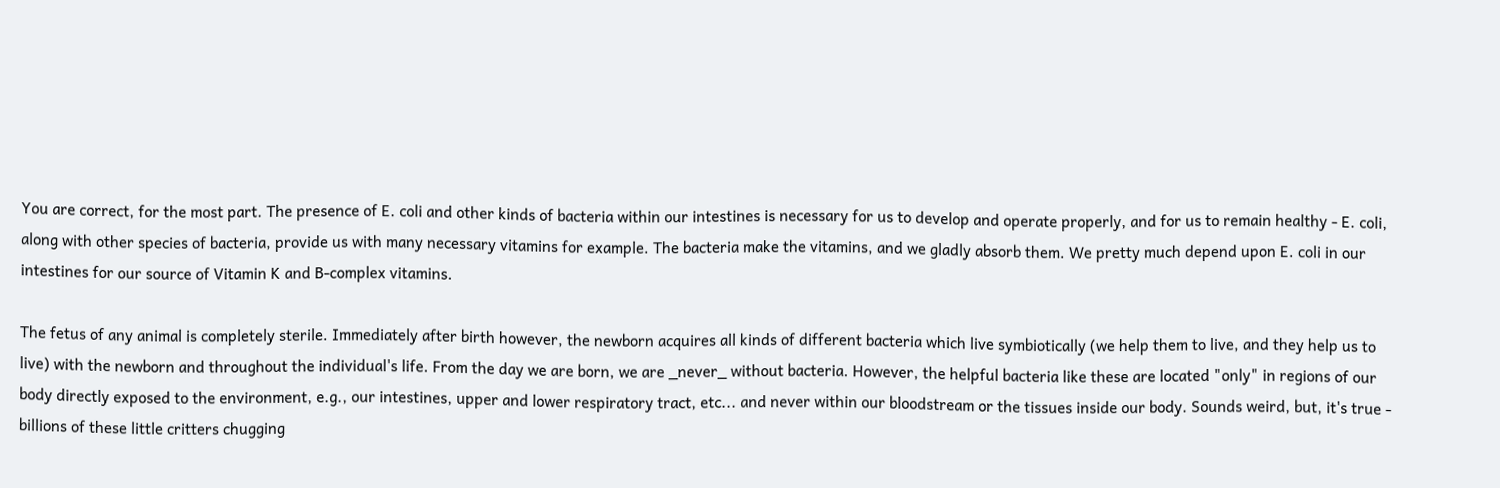You are correct, for the most part. The presence of E. coli and other kinds of bacteria within our intestines is necessary for us to develop and operate properly, and for us to remain healthy - E. coli, along with other species of bacteria, provide us with many necessary vitamins for example. The bacteria make the vitamins, and we gladly absorb them. We pretty much depend upon E. coli in our intestines for our source of Vitamin K and B-complex vitamins.

The fetus of any animal is completely sterile. Immediately after birth however, the newborn acquires all kinds of different bacteria which live symbiotically (we help them to live, and they help us to live) with the newborn and throughout the individual's life. From the day we are born, we are _never_ without bacteria. However, the helpful bacteria like these are located "only" in regions of our body directly exposed to the environment, e.g., our intestines, upper and lower respiratory tract, etc... and never within our bloodstream or the tissues inside our body. Sounds weird, but, it's true - billions of these little critters chugging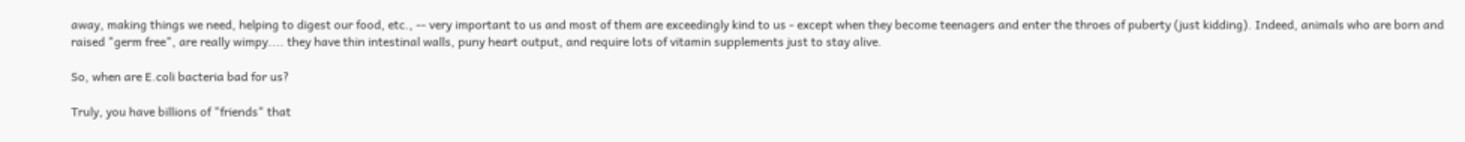away, making things we need, helping to digest our food, etc., -- very important to us and most of them are exceedingly kind to us - except when they become teenagers and enter the throes of puberty (just kidding). Indeed, animals who are born and raised "germ free", are really wimpy.... they have thin intestinal walls, puny heart output, and require lots of vitamin supplements just to stay alive.

So, when are E.coli bacteria bad for us?

Truly, you have billions of "friends" that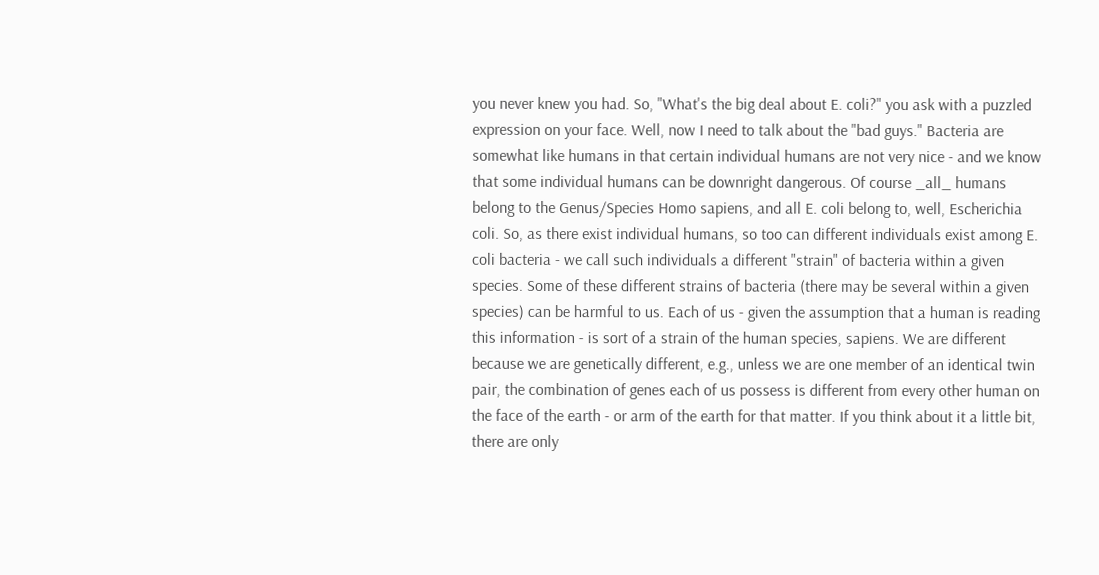you never knew you had. So, "What's the big deal about E. coli?" you ask with a puzzled expression on your face. Well, now I need to talk about the "bad guys." Bacteria are somewhat like humans in that certain individual humans are not very nice - and we know that some individual humans can be downright dangerous. Of course _all_ humans belong to the Genus/Species Homo sapiens, and all E. coli belong to, well, Escherichia coli. So, as there exist individual humans, so too can different individuals exist among E. coli bacteria - we call such individuals a different "strain" of bacteria within a given species. Some of these different strains of bacteria (there may be several within a given species) can be harmful to us. Each of us - given the assumption that a human is reading this information - is sort of a strain of the human species, sapiens. We are different because we are genetically different, e.g., unless we are one member of an identical twin pair, the combination of genes each of us possess is different from every other human on the face of the earth - or arm of the earth for that matter. If you think about it a little bit, there are only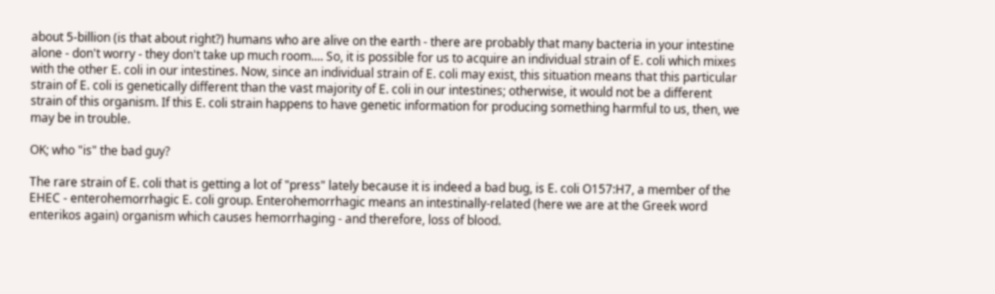about 5-billion (is that about right?) humans who are alive on the earth - there are probably that many bacteria in your intestine alone - don't worry - they don't take up much room.... So, it is possible for us to acquire an individual strain of E. coli which mixes with the other E. coli in our intestines. Now, since an individual strain of E. coli may exist, this situation means that this particular strain of E. coli is genetically different than the vast majority of E. coli in our intestines; otherwise, it would not be a different strain of this organism. If this E. coli strain happens to have genetic information for producing something harmful to us, then, we may be in trouble.

OK; who "is" the bad guy?

The rare strain of E. coli that is getting a lot of "press" lately because it is indeed a bad bug, is E. coli O157:H7, a member of the EHEC - enterohemorrhagic E. coli group. Enterohemorrhagic means an intestinally-related (here we are at the Greek word enterikos again) organism which causes hemorrhaging - and therefore, loss of blood.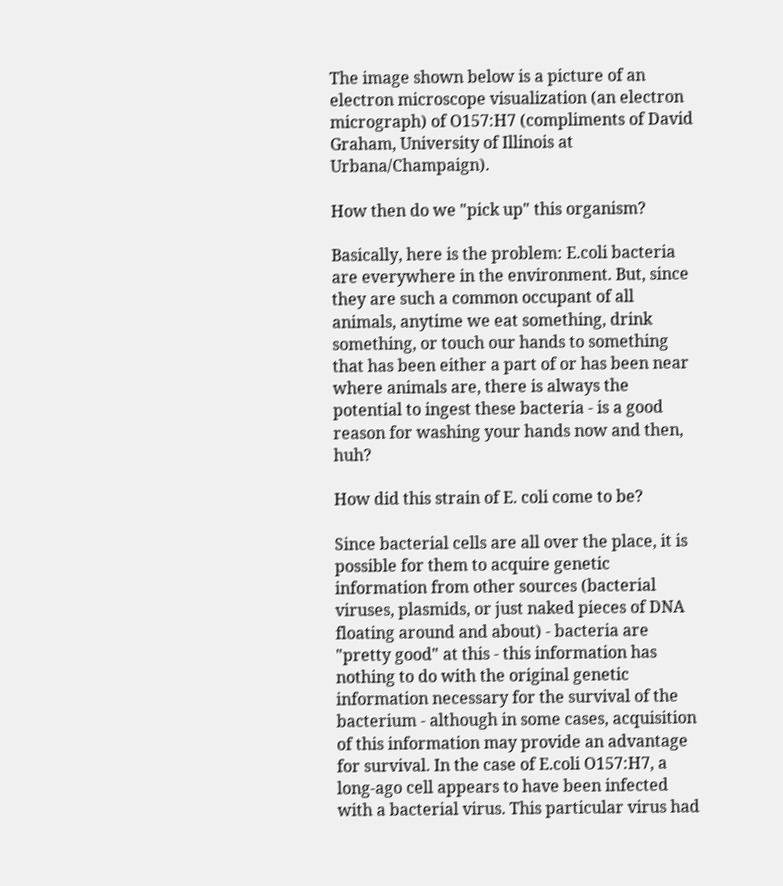The image shown below is a picture of an electron microscope visualization (an electron micrograph) of O157:H7 (compliments of David Graham, University of Illinois at Urbana/Champaign).

How then do we "pick up" this organism?

Basically, here is the problem: E.coli bacteria are everywhere in the environment. But, since they are such a common occupant of all animals, anytime we eat something, drink something, or touch our hands to something that has been either a part of or has been near where animals are, there is always the potential to ingest these bacteria - is a good reason for washing your hands now and then, huh?

How did this strain of E. coli come to be?

Since bacterial cells are all over the place, it is possible for them to acquire genetic information from other sources (bacterial viruses, plasmids, or just naked pieces of DNA floating around and about) - bacteria are "pretty good" at this - this information has nothing to do with the original genetic information necessary for the survival of the bacterium - although in some cases, acquisition of this information may provide an advantage for survival. In the case of E.coli O157:H7, a long-ago cell appears to have been infected with a bacterial virus. This particular virus had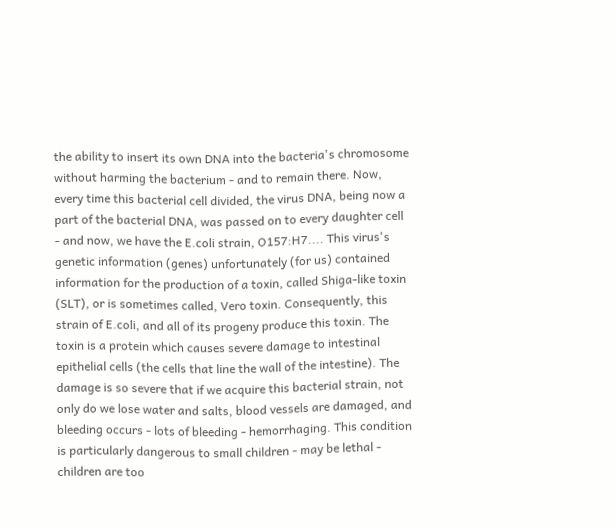the ability to insert its own DNA into the bacteria's chromosome without harming the bacterium - and to remain there. Now, every time this bacterial cell divided, the virus DNA, being now a part of the bacterial DNA, was passed on to every daughter cell - and now, we have the E.coli strain, O157:H7.... This virus's genetic information (genes) unfortunately (for us) contained information for the production of a toxin, called Shiga-like toxin (SLT), or is sometimes called, Vero toxin. Consequently, this strain of E.coli, and all of its progeny produce this toxin. The toxin is a protein which causes severe damage to intestinal epithelial cells (the cells that line the wall of the intestine). The damage is so severe that if we acquire this bacterial strain, not only do we lose water and salts, blood vessels are damaged, and bleeding occurs - lots of bleeding - hemorrhaging. This condition is particularly dangerous to small children - may be lethal - children are too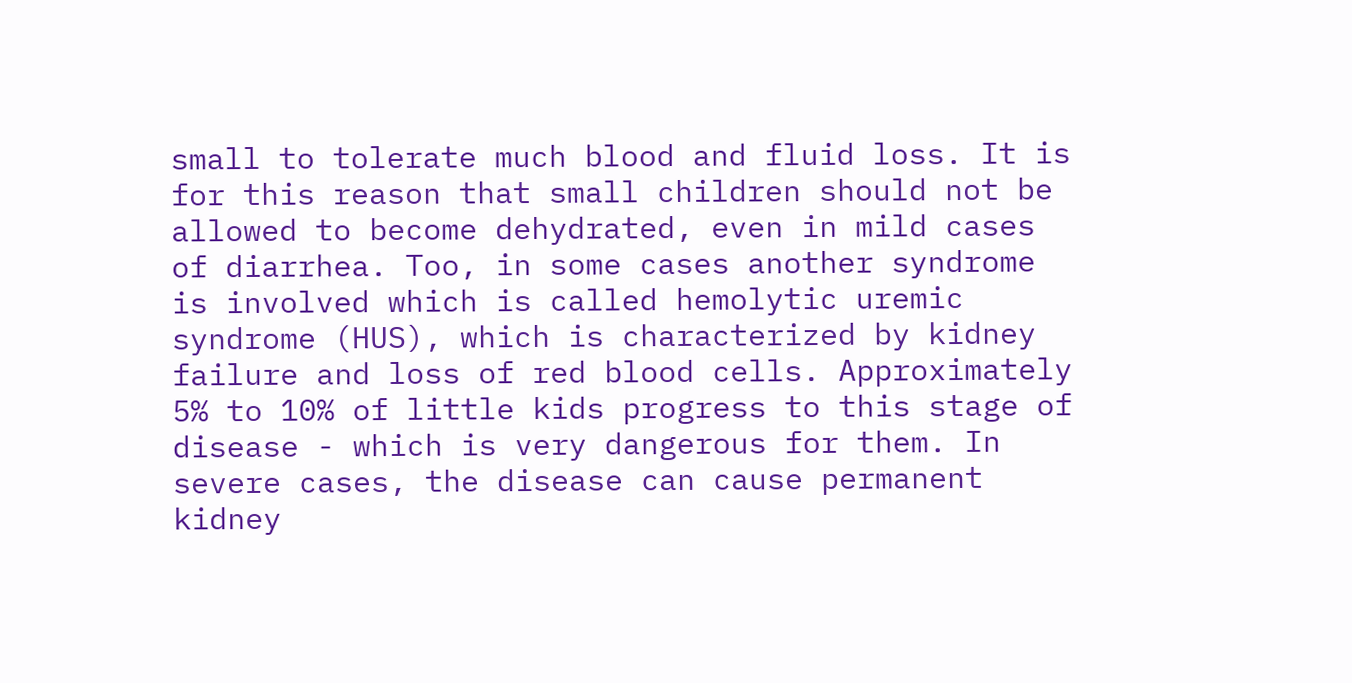small to tolerate much blood and fluid loss. It is for this reason that small children should not be allowed to become dehydrated, even in mild cases of diarrhea. Too, in some cases another syndrome is involved which is called hemolytic uremic syndrome (HUS), which is characterized by kidney failure and loss of red blood cells. Approximately 5% to 10% of little kids progress to this stage of disease - which is very dangerous for them. In severe cases, the disease can cause permanent kidney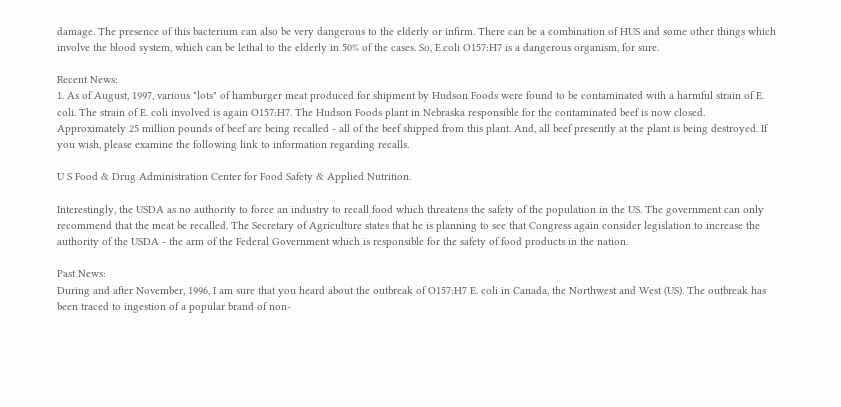damage. The presence of this bacterium can also be very dangerous to the elderly or infirm. There can be a combination of HUS and some other things which involve the blood system, which can be lethal to the elderly in 50% of the cases. So, E.coli O157:H7 is a dangerous organism, for sure.

Recent News:
1. As of August, 1997, various "lots" of hamburger meat produced for shipment by Hudson Foods were found to be contaminated with a harmful strain of E. coli. The strain of E. coli involved is again O157:H7. The Hudson Foods plant in Nebraska responsible for the contaminated beef is now closed. Approximately 25 million pounds of beef are being recalled - all of the beef shipped from this plant. And, all beef presently at the plant is being destroyed. If you wish, please examine the following link to information regarding recalls.

U S Food & Drug Administration Center for Food Safety & Applied Nutrition.

Interestingly, the USDA as no authority to force an industry to recall food which threatens the safety of the population in the US. The government can only recommend that the meat be recalled. The Secretary of Agriculture states that he is planning to see that Congress again consider legislation to increase the authority of the USDA - the arm of the Federal Government which is responsible for the safety of food products in the nation.

Past News:
During and after November, 1996, I am sure that you heard about the outbreak of O157:H7 E. coli in Canada, the Northwest and West (US). The outbreak has been traced to ingestion of a popular brand of non-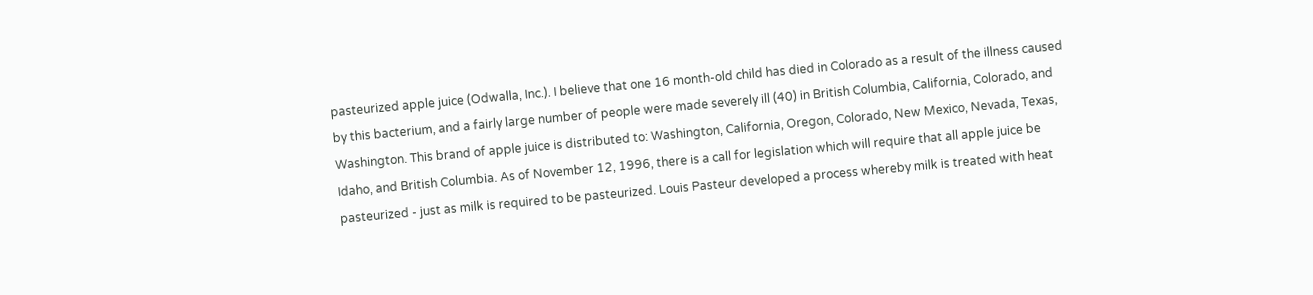pasteurized apple juice (Odwalla, Inc.). I believe that one 16 month-old child has died in Colorado as a result of the illness caused by this bacterium, and a fairly large number of people were made severely ill (40) in British Columbia, California, Colorado, and Washington. This brand of apple juice is distributed to: Washington, California, Oregon, Colorado, New Mexico, Nevada, Texas, Idaho, and British Columbia. As of November 12, 1996, there is a call for legislation which will require that all apple juice be pasteurized - just as milk is required to be pasteurized. Louis Pasteur developed a process whereby milk is treated with heat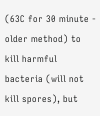(63C for 30 minute - older method) to kill harmful bacteria (will not kill spores), but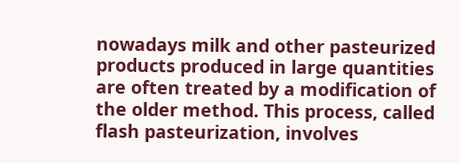nowadays milk and other pasteurized products produced in large quantities are often treated by a modification of the older method. This process, called flash pasteurization, involves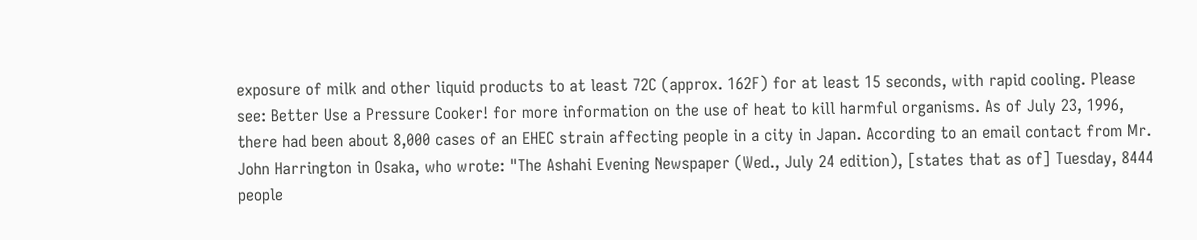exposure of milk and other liquid products to at least 72C (approx. 162F) for at least 15 seconds, with rapid cooling. Please see: Better Use a Pressure Cooker! for more information on the use of heat to kill harmful organisms. As of July 23, 1996, there had been about 8,000 cases of an EHEC strain affecting people in a city in Japan. According to an email contact from Mr. John Harrington in Osaka, who wrote: "The Ashahi Evening Newspaper (Wed., July 24 edition), [states that as of] Tuesday, 8444 people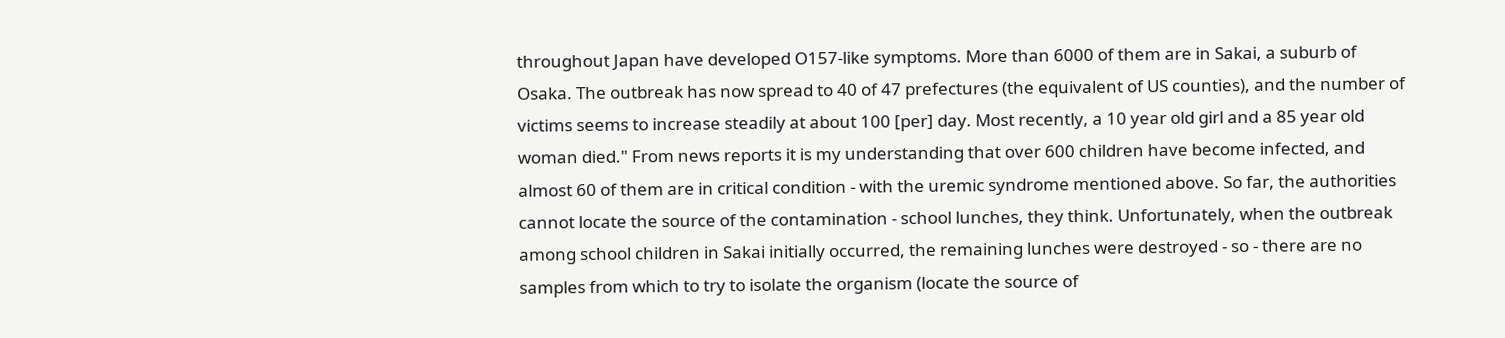throughout Japan have developed O157-like symptoms. More than 6000 of them are in Sakai, a suburb of Osaka. The outbreak has now spread to 40 of 47 prefectures (the equivalent of US counties), and the number of victims seems to increase steadily at about 100 [per] day. Most recently, a 10 year old girl and a 85 year old woman died." From news reports it is my understanding that over 600 children have become infected, and almost 60 of them are in critical condition - with the uremic syndrome mentioned above. So far, the authorities cannot locate the source of the contamination - school lunches, they think. Unfortunately, when the outbreak among school children in Sakai initially occurred, the remaining lunches were destroyed - so - there are no samples from which to try to isolate the organism (locate the source of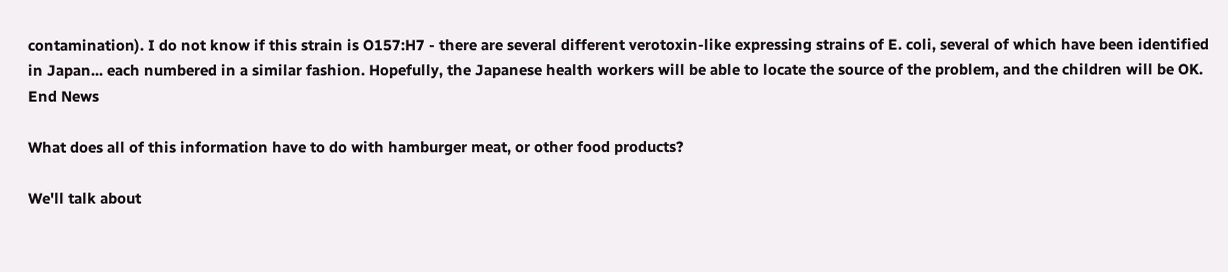contamination). I do not know if this strain is O157:H7 - there are several different verotoxin-like expressing strains of E. coli, several of which have been identified in Japan... each numbered in a similar fashion. Hopefully, the Japanese health workers will be able to locate the source of the problem, and the children will be OK.
End News

What does all of this information have to do with hamburger meat, or other food products?

We'll talk about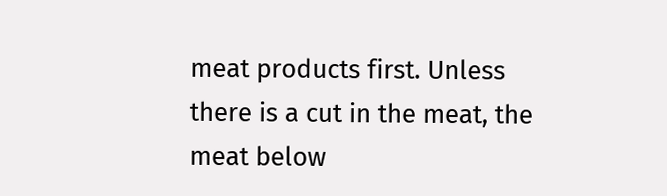meat products first. Unless there is a cut in the meat, the meat below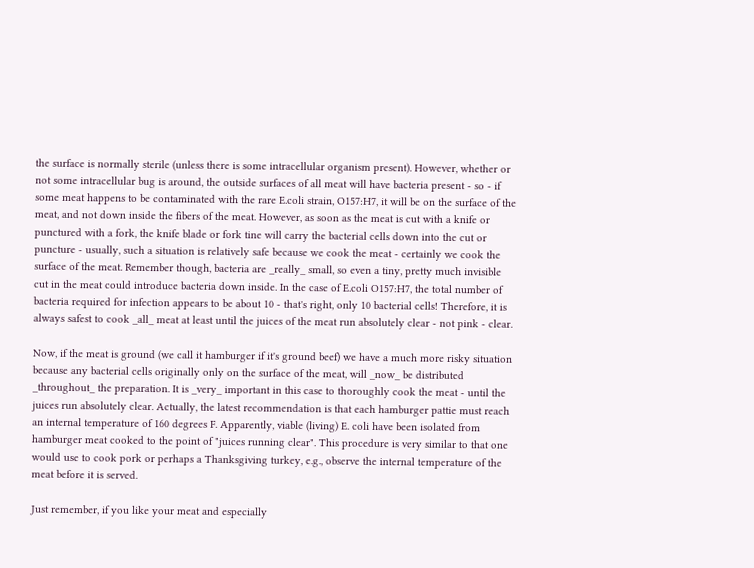the surface is normally sterile (unless there is some intracellular organism present). However, whether or not some intracellular bug is around, the outside surfaces of all meat will have bacteria present - so - if some meat happens to be contaminated with the rare E.coli strain, O157:H7, it will be on the surface of the meat, and not down inside the fibers of the meat. However, as soon as the meat is cut with a knife or punctured with a fork, the knife blade or fork tine will carry the bacterial cells down into the cut or puncture - usually, such a situation is relatively safe because we cook the meat - certainly we cook the surface of the meat. Remember though, bacteria are _really_ small, so even a tiny, pretty much invisible cut in the meat could introduce bacteria down inside. In the case of E.coli O157:H7, the total number of bacteria required for infection appears to be about 10 - that's right, only 10 bacterial cells! Therefore, it is always safest to cook _all_ meat at least until the juices of the meat run absolutely clear - not pink - clear.

Now, if the meat is ground (we call it hamburger if it's ground beef) we have a much more risky situation because any bacterial cells originally only on the surface of the meat, will _now_ be distributed _throughout_ the preparation. It is _very_ important in this case to thoroughly cook the meat - until the juices run absolutely clear. Actually, the latest recommendation is that each hamburger pattie must reach an internal temperature of 160 degrees F. Apparently, viable (living) E. coli have been isolated from hamburger meat cooked to the point of "juices running clear". This procedure is very similar to that one would use to cook pork or perhaps a Thanksgiving turkey, e.g., observe the internal temperature of the meat before it is served.

Just remember, if you like your meat and especially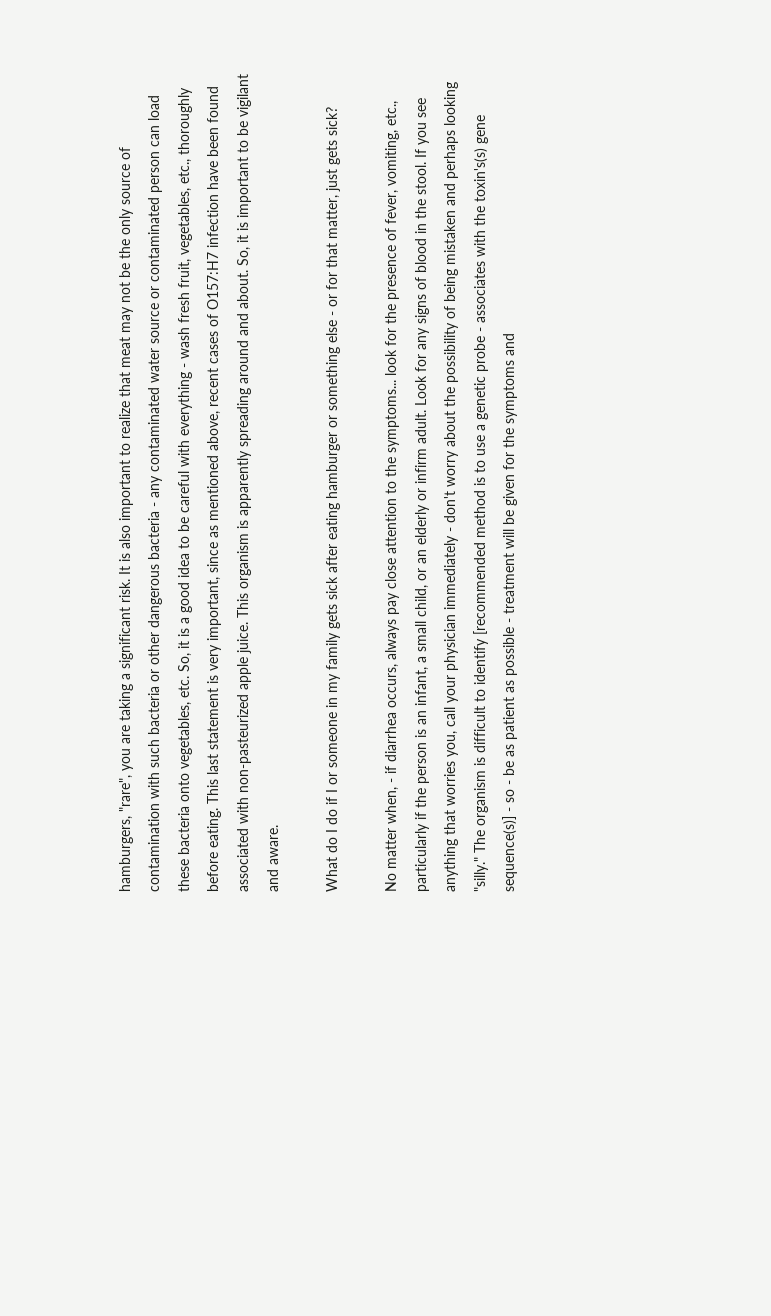hamburgers, "rare", you are taking a significant risk. It is also important to realize that meat may not be the only source of contamination with such bacteria or other dangerous bacteria - any contaminated water source or contaminated person can load these bacteria onto vegetables, etc. So, it is a good idea to be careful with everything - wash fresh fruit, vegetables, etc., thoroughly before eating. This last statement is very important, since as mentioned above, recent cases of O157:H7 infection have been found associated with non-pasteurized apple juice. This organism is apparently spreading around and about. So, it is important to be vigilant and aware.

What do I do if I or someone in my family gets sick after eating hamburger or something else - or for that matter, just gets sick?

No matter when, - if diarrhea occurs, always pay close attention to the symptoms... look for the presence of fever, vomiting, etc., particularly if the person is an infant, a small child, or an elderly or infirm adult. Look for any signs of blood in the stool. If you see anything that worries you, call your physician immediately - don't worry about the possibility of being mistaken and perhaps looking "silly." The organism is difficult to identify [recommended method is to use a genetic probe - associates with the toxin's(s) gene sequence(s)] - so - be as patient as possible - treatment will be given for the symptoms and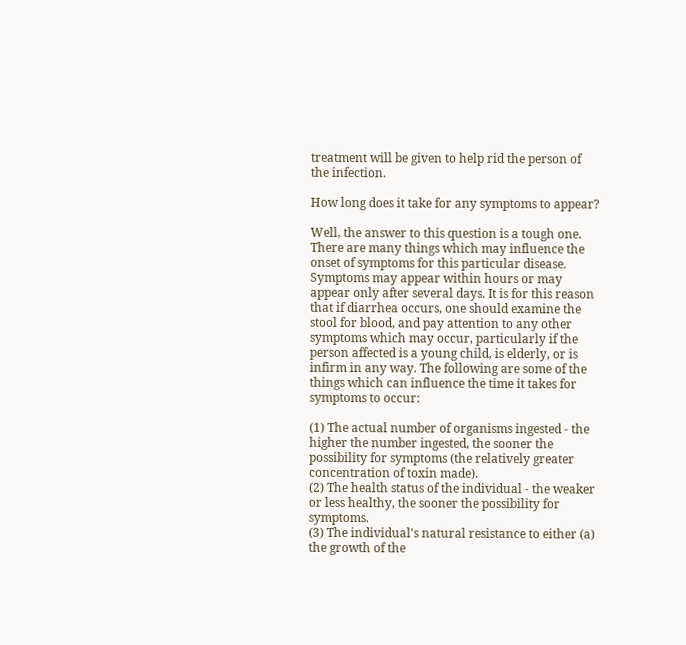treatment will be given to help rid the person of the infection.

How long does it take for any symptoms to appear?

Well, the answer to this question is a tough one. There are many things which may influence the onset of symptoms for this particular disease. Symptoms may appear within hours or may appear only after several days. It is for this reason that if diarrhea occurs, one should examine the stool for blood, and pay attention to any other symptoms which may occur, particularly if the person affected is a young child, is elderly, or is infirm in any way. The following are some of the things which can influence the time it takes for symptoms to occur:

(1) The actual number of organisms ingested - the higher the number ingested, the sooner the possibility for symptoms (the relatively greater concentration of toxin made).
(2) The health status of the individual - the weaker or less healthy, the sooner the possibility for symptoms.
(3) The individual's natural resistance to either (a) the growth of the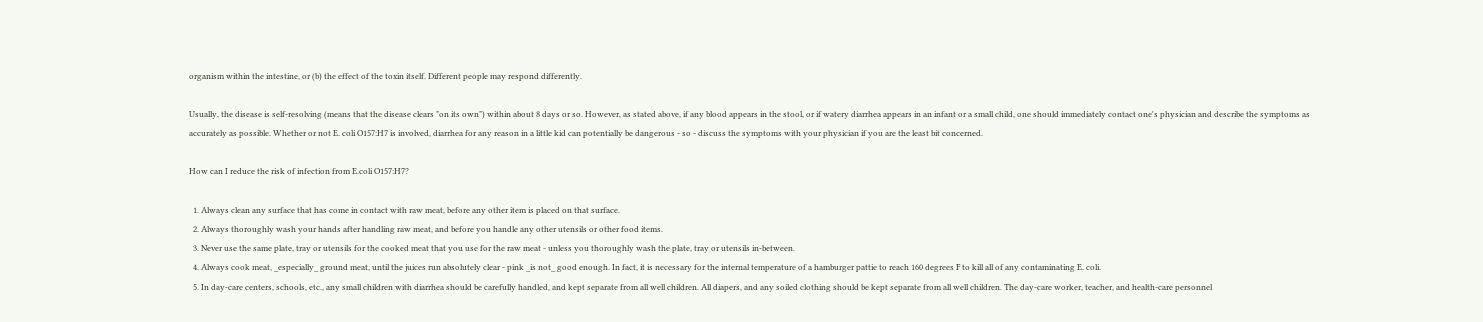organism within the intestine, or (b) the effect of the toxin itself. Different people may respond differently.

Usually, the disease is self-resolving (means that the disease clears "on its own") within about 8 days or so. However, as stated above, if any blood appears in the stool, or if watery diarrhea appears in an infant or a small child, one should immediately contact one's physician and describe the symptoms as accurately as possible. Whether or not E. coli O157:H7 is involved, diarrhea for any reason in a little kid can potentially be dangerous - so - discuss the symptoms with your physician if you are the least bit concerned.

How can I reduce the risk of infection from E.coli O157:H7?

  1. Always clean any surface that has come in contact with raw meat, before any other item is placed on that surface.
  2. Always thoroughly wash your hands after handling raw meat, and before you handle any other utensils or other food items.
  3. Never use the same plate, tray or utensils for the cooked meat that you use for the raw meat - unless you thoroughly wash the plate, tray or utensils in-between.
  4. Always cook meat, _especially_ ground meat, until the juices run absolutely clear - pink _is not_ good enough. In fact, it is necessary for the internal temperature of a hamburger pattie to reach 160 degrees F to kill all of any contaminating E. coli.
  5. In day-care centers, schools, etc., any small children with diarrhea should be carefully handled, and kept separate from all well children. All diapers, and any soiled clothing should be kept separate from all well children. The day-care worker, teacher, and health-care personnel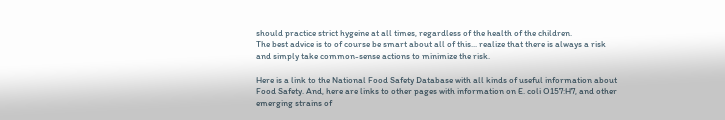should practice strict hygeine at all times, regardless of the health of the children.
The best advice is to of course be smart about all of this... realize that there is always a risk and simply take common-sense actions to minimize the risk.

Here is a link to the National Food Safety Database with all kinds of useful information about Food Safety. And, here are links to other pages with information on E. coli O157:H7, and other emerging strains of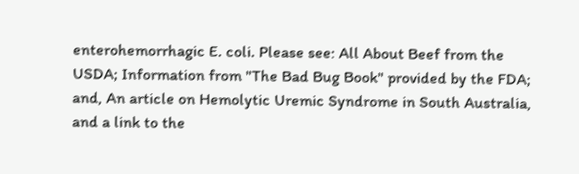enterohemorrhagic E. coli. Please see: All About Beef from the USDA; Information from "The Bad Bug Book" provided by the FDA; and, An article on Hemolytic Uremic Syndrome in South Australia, and a link to the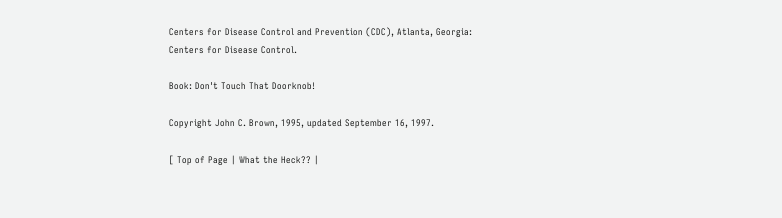Centers for Disease Control and Prevention (CDC), Atlanta, Georgia: Centers for Disease Control.

Book: Don't Touch That Doorknob!

Copyright John C. Brown, 1995, updated September 16, 1997.

[ Top of Page | What the Heck?? |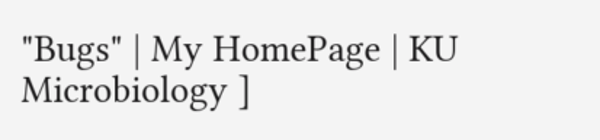"Bugs" | My HomePage | KU Microbiology ]